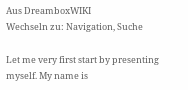Aus DreamboxWIKI
Wechseln zu: Navigation, Suche

Let me very first start by presenting myself. My name is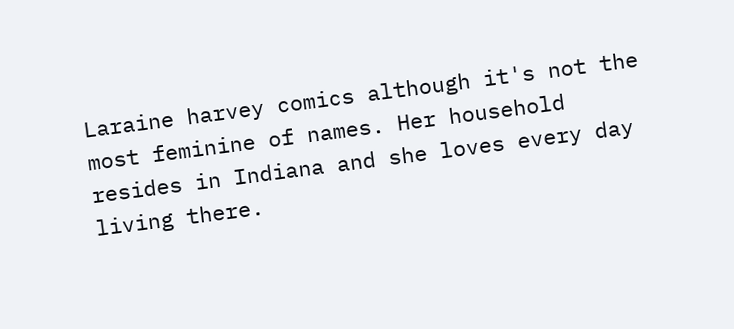Laraine harvey comics although it's not the most feminine of names. Her household resides in Indiana and she loves every day living there.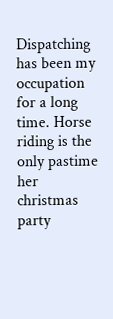Dispatching has been my occupation for a long time. Horse riding is the only pastime her christmas party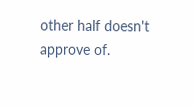other half doesn't approve of.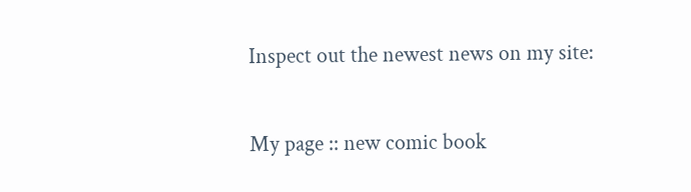Inspect out the newest news on my site:

My page :: new comic book